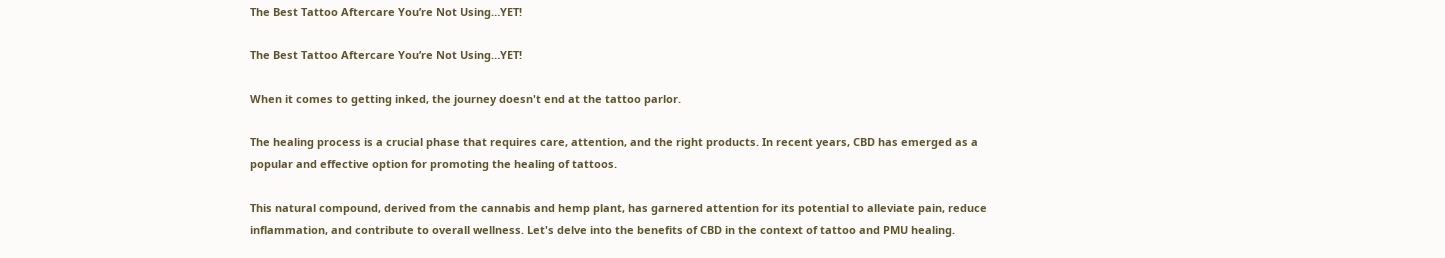The Best Tattoo Aftercare You’re Not Using…YET!

The Best Tattoo Aftercare You’re Not Using…YET!

When it comes to getting inked, the journey doesn't end at the tattoo parlor.

The healing process is a crucial phase that requires care, attention, and the right products. In recent years, CBD has emerged as a popular and effective option for promoting the healing of tattoos.

This natural compound, derived from the cannabis and hemp plant, has garnered attention for its potential to alleviate pain, reduce inflammation, and contribute to overall wellness. Let's delve into the benefits of CBD in the context of tattoo and PMU healing.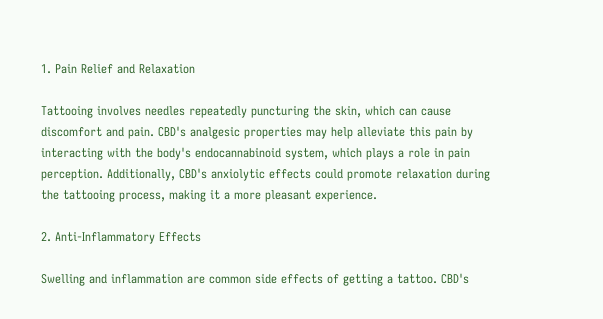1. Pain Relief and Relaxation

Tattooing involves needles repeatedly puncturing the skin, which can cause discomfort and pain. CBD's analgesic properties may help alleviate this pain by interacting with the body's endocannabinoid system, which plays a role in pain perception. Additionally, CBD's anxiolytic effects could promote relaxation during the tattooing process, making it a more pleasant experience.

2. Anti-Inflammatory Effects

Swelling and inflammation are common side effects of getting a tattoo. CBD's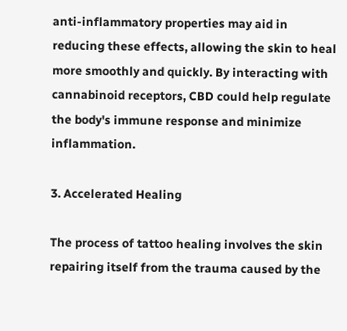anti-inflammatory properties may aid in reducing these effects, allowing the skin to heal more smoothly and quickly. By interacting with cannabinoid receptors, CBD could help regulate the body's immune response and minimize inflammation.

3. Accelerated Healing

The process of tattoo healing involves the skin repairing itself from the trauma caused by the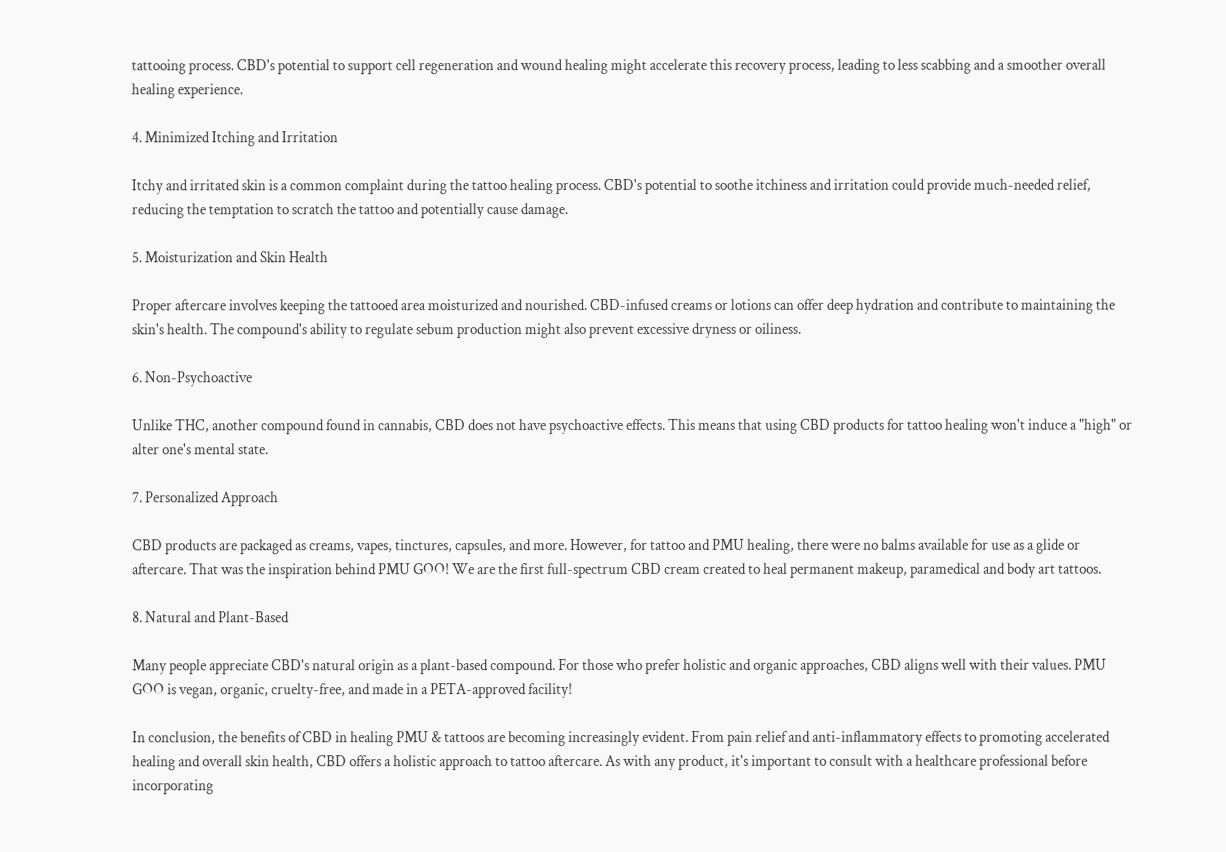tattooing process. CBD's potential to support cell regeneration and wound healing might accelerate this recovery process, leading to less scabbing and a smoother overall healing experience.

4. Minimized Itching and Irritation

Itchy and irritated skin is a common complaint during the tattoo healing process. CBD's potential to soothe itchiness and irritation could provide much-needed relief, reducing the temptation to scratch the tattoo and potentially cause damage.

5. Moisturization and Skin Health

Proper aftercare involves keeping the tattooed area moisturized and nourished. CBD-infused creams or lotions can offer deep hydration and contribute to maintaining the skin's health. The compound's ability to regulate sebum production might also prevent excessive dryness or oiliness.

6. Non-Psychoactive

Unlike THC, another compound found in cannabis, CBD does not have psychoactive effects. This means that using CBD products for tattoo healing won't induce a "high" or alter one's mental state.

7. Personalized Approach

CBD products are packaged as creams, vapes, tinctures, capsules, and more. However, for tattoo and PMU healing, there were no balms available for use as a glide or aftercare. That was the inspiration behind PMU GOO! We are the first full-spectrum CBD cream created to heal permanent makeup, paramedical and body art tattoos.

8. Natural and Plant-Based

Many people appreciate CBD's natural origin as a plant-based compound. For those who prefer holistic and organic approaches, CBD aligns well with their values. PMU GOO is vegan, organic, cruelty-free, and made in a PETA-approved facility!

In conclusion, the benefits of CBD in healing PMU & tattoos are becoming increasingly evident. From pain relief and anti-inflammatory effects to promoting accelerated healing and overall skin health, CBD offers a holistic approach to tattoo aftercare. As with any product, it's important to consult with a healthcare professional before incorporating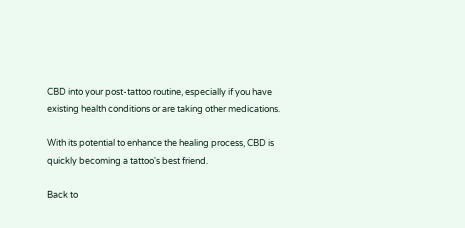CBD into your post-tattoo routine, especially if you have existing health conditions or are taking other medications.

With its potential to enhance the healing process, CBD is quickly becoming a tattoo's best friend.

Back to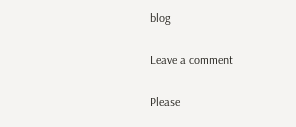blog

Leave a comment

Please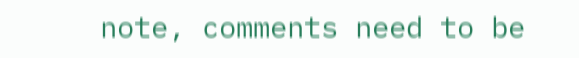note, comments need to be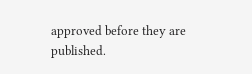approved before they are published.